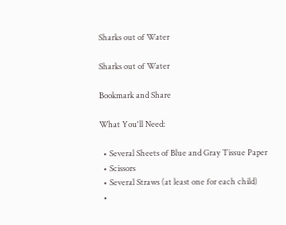Sharks out of Water

Sharks out of Water

Bookmark and Share

What You'll Need:

  • Several Sheets of Blue and Gray Tissue Paper
  • Scissors
  • Several Straws (at least one for each child)
  •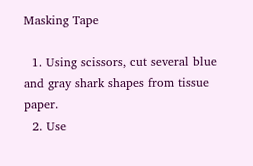Masking Tape

  1. Using scissors, cut several blue and gray shark shapes from tissue paper.
  2. Use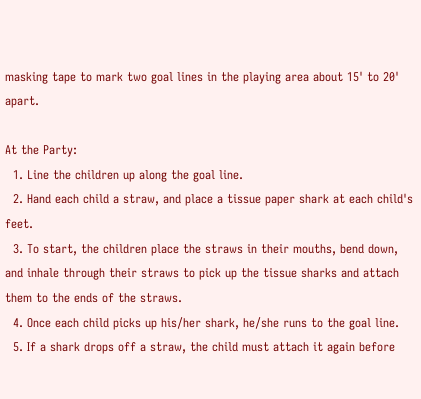masking tape to mark two goal lines in the playing area about 15' to 20' apart.

At the Party:
  1. Line the children up along the goal line.
  2. Hand each child a straw, and place a tissue paper shark at each child's feet.
  3. To start, the children place the straws in their mouths, bend down, and inhale through their straws to pick up the tissue sharks and attach them to the ends of the straws.
  4. Once each child picks up his/her shark, he/she runs to the goal line.
  5. If a shark drops off a straw, the child must attach it again before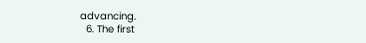advancing.
  6. The first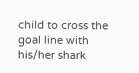child to cross the goal line with his/her shark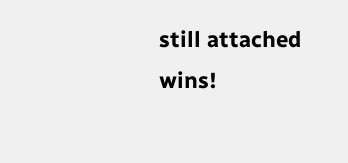still attached wins!